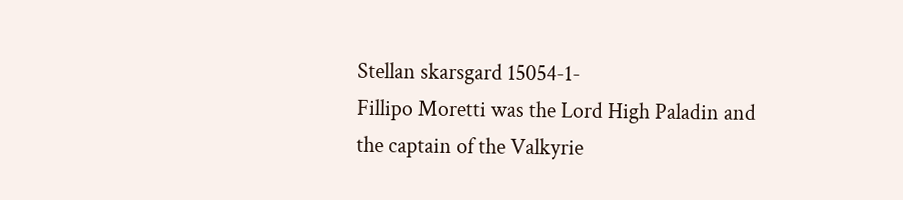Stellan skarsgard 15054-1-
Fillipo Moretti was the Lord High Paladin and the captain of the Valkyrie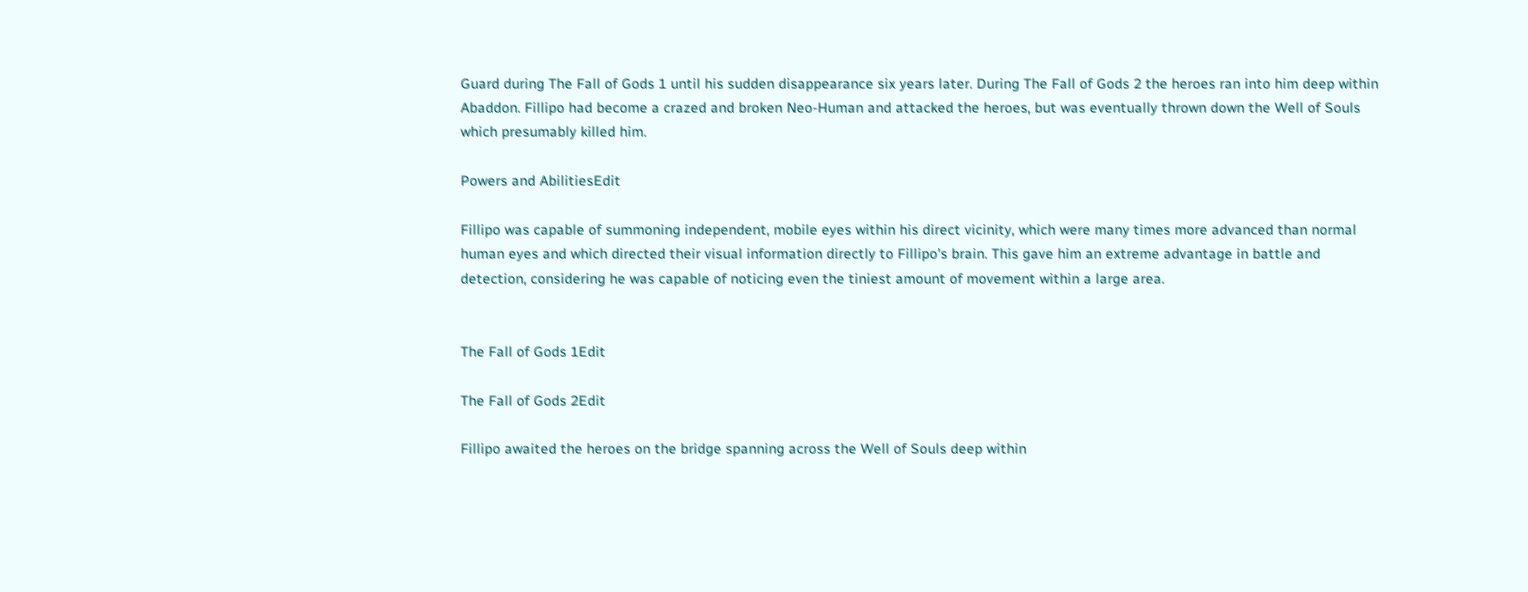Guard during The Fall of Gods 1 until his sudden disappearance six years later. During The Fall of Gods 2 the heroes ran into him deep within Abaddon. Fillipo had become a crazed and broken Neo-Human and attacked the heroes, but was eventually thrown down the Well of Souls which presumably killed him.

Powers and AbilitiesEdit

Fillipo was capable of summoning independent, mobile eyes within his direct vicinity, which were many times more advanced than normal human eyes and which directed their visual information directly to Fillipo's brain. This gave him an extreme advantage in battle and detection, considering he was capable of noticing even the tiniest amount of movement within a large area.


The Fall of Gods 1Edit

The Fall of Gods 2Edit

Fillipo awaited the heroes on the bridge spanning across the Well of Souls deep within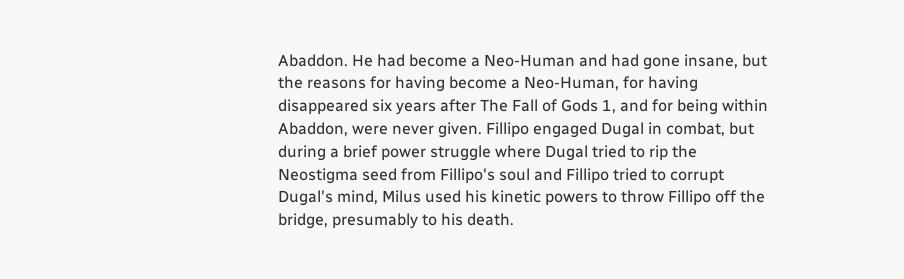Abaddon. He had become a Neo-Human and had gone insane, but the reasons for having become a Neo-Human, for having disappeared six years after The Fall of Gods 1, and for being within Abaddon, were never given. Fillipo engaged Dugal in combat, but during a brief power struggle where Dugal tried to rip the Neostigma seed from Fillipo's soul and Fillipo tried to corrupt Dugal's mind, Milus used his kinetic powers to throw Fillipo off the bridge, presumably to his death.